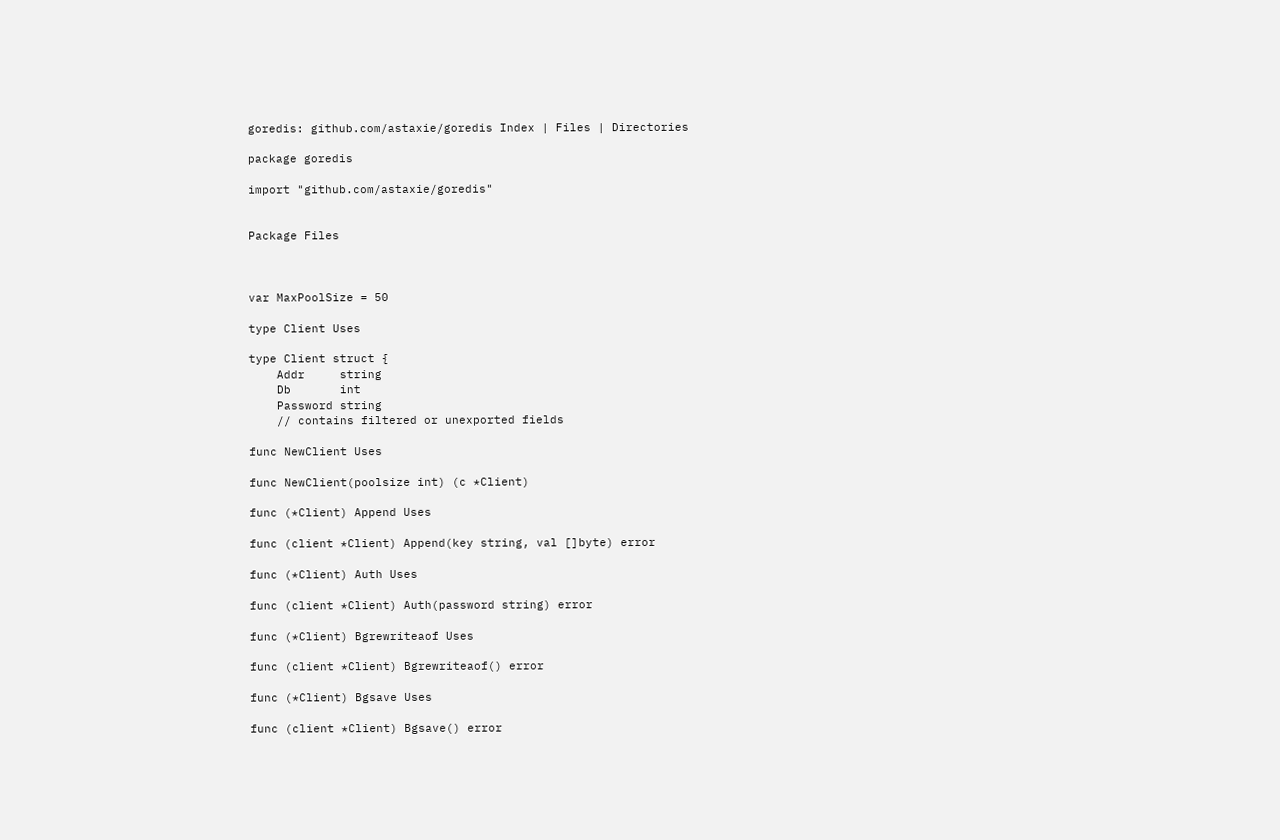goredis: github.com/astaxie/goredis Index | Files | Directories

package goredis

import "github.com/astaxie/goredis"


Package Files



var MaxPoolSize = 50

type Client Uses

type Client struct {
    Addr     string
    Db       int
    Password string
    // contains filtered or unexported fields

func NewClient Uses

func NewClient(poolsize int) (c *Client)

func (*Client) Append Uses

func (client *Client) Append(key string, val []byte) error

func (*Client) Auth Uses

func (client *Client) Auth(password string) error

func (*Client) Bgrewriteaof Uses

func (client *Client) Bgrewriteaof() error

func (*Client) Bgsave Uses

func (client *Client) Bgsave() error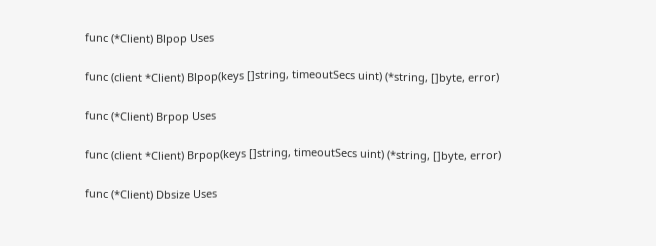func (*Client) Blpop Uses

func (client *Client) Blpop(keys []string, timeoutSecs uint) (*string, []byte, error)

func (*Client) Brpop Uses

func (client *Client) Brpop(keys []string, timeoutSecs uint) (*string, []byte, error)

func (*Client) Dbsize Uses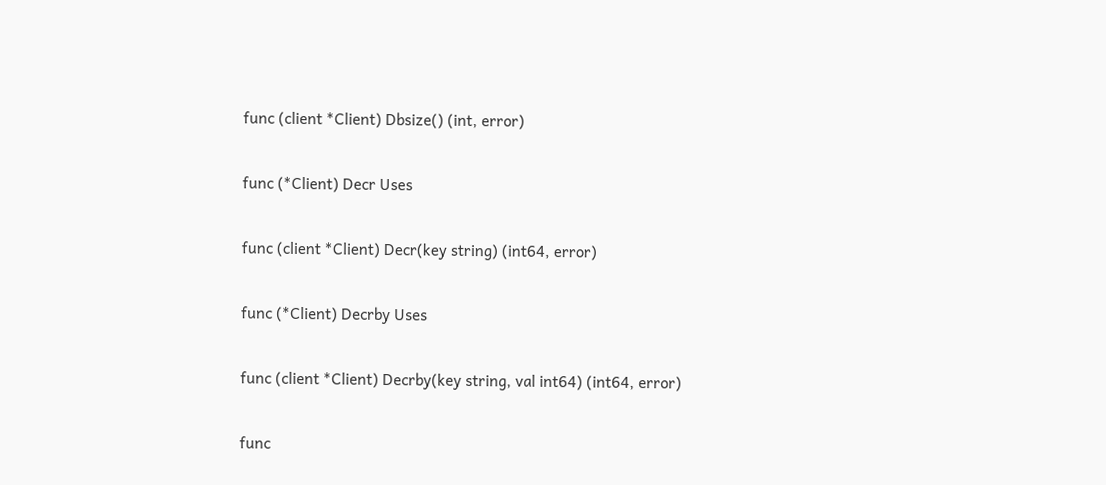func (client *Client) Dbsize() (int, error)

func (*Client) Decr Uses

func (client *Client) Decr(key string) (int64, error)

func (*Client) Decrby Uses

func (client *Client) Decrby(key string, val int64) (int64, error)

func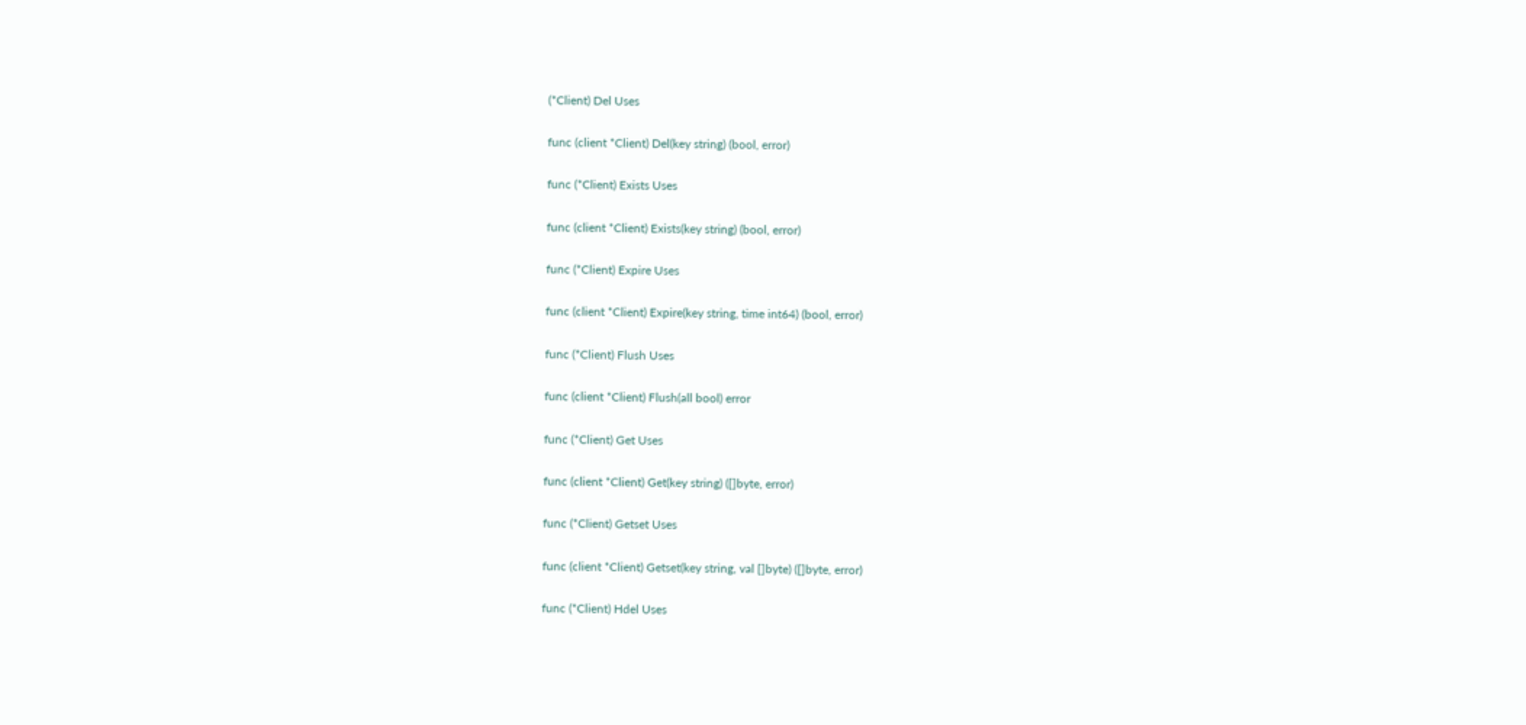(*Client) Del Uses

func (client *Client) Del(key string) (bool, error)

func (*Client) Exists Uses

func (client *Client) Exists(key string) (bool, error)

func (*Client) Expire Uses

func (client *Client) Expire(key string, time int64) (bool, error)

func (*Client) Flush Uses

func (client *Client) Flush(all bool) error

func (*Client) Get Uses

func (client *Client) Get(key string) ([]byte, error)

func (*Client) Getset Uses

func (client *Client) Getset(key string, val []byte) ([]byte, error)

func (*Client) Hdel Uses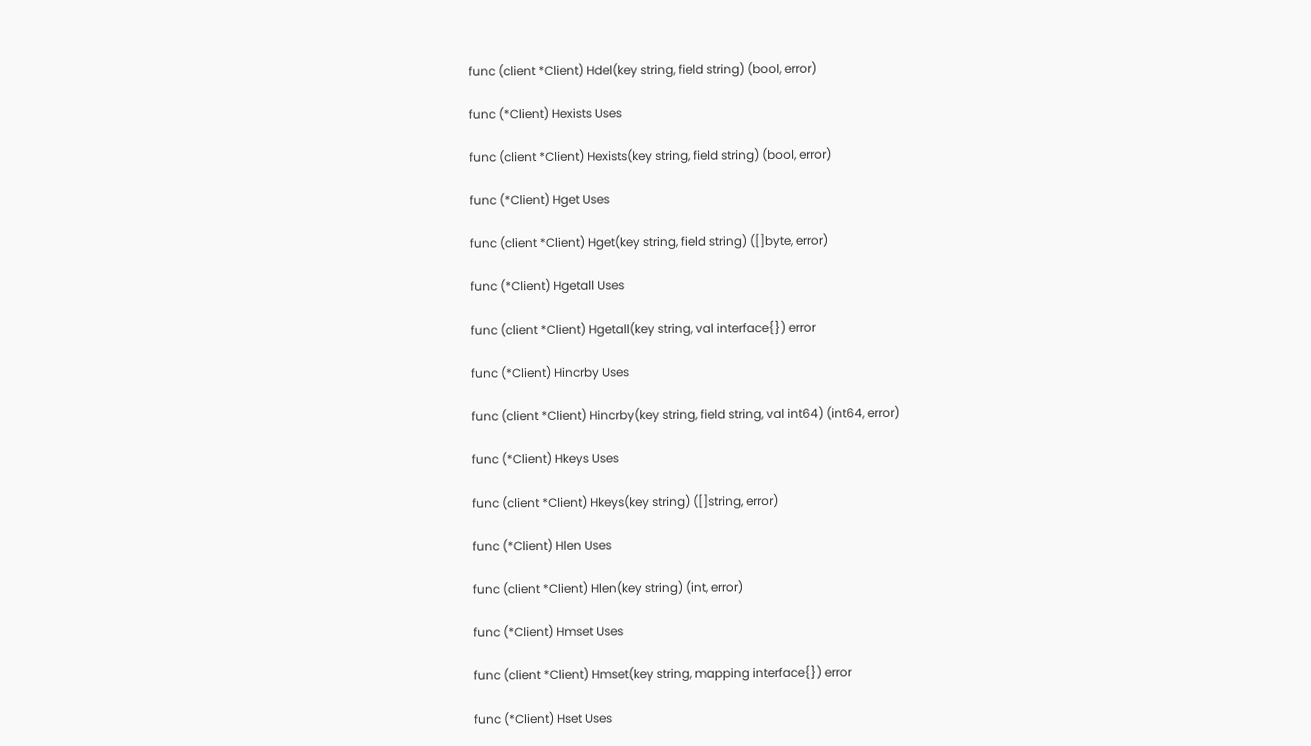func (client *Client) Hdel(key string, field string) (bool, error)

func (*Client) Hexists Uses

func (client *Client) Hexists(key string, field string) (bool, error)

func (*Client) Hget Uses

func (client *Client) Hget(key string, field string) ([]byte, error)

func (*Client) Hgetall Uses

func (client *Client) Hgetall(key string, val interface{}) error

func (*Client) Hincrby Uses

func (client *Client) Hincrby(key string, field string, val int64) (int64, error)

func (*Client) Hkeys Uses

func (client *Client) Hkeys(key string) ([]string, error)

func (*Client) Hlen Uses

func (client *Client) Hlen(key string) (int, error)

func (*Client) Hmset Uses

func (client *Client) Hmset(key string, mapping interface{}) error

func (*Client) Hset Uses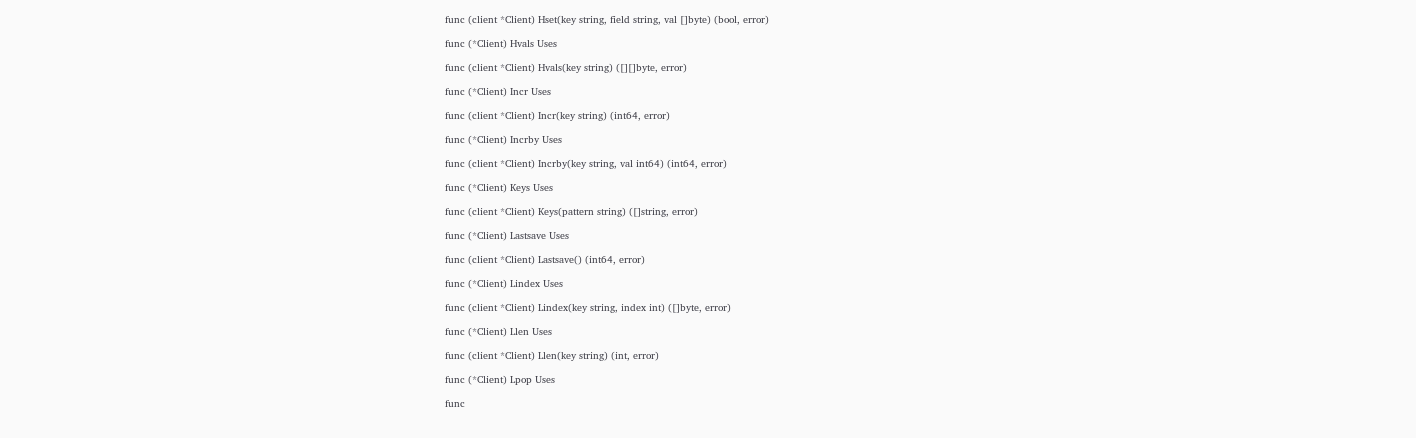func (client *Client) Hset(key string, field string, val []byte) (bool, error)

func (*Client) Hvals Uses

func (client *Client) Hvals(key string) ([][]byte, error)

func (*Client) Incr Uses

func (client *Client) Incr(key string) (int64, error)

func (*Client) Incrby Uses

func (client *Client) Incrby(key string, val int64) (int64, error)

func (*Client) Keys Uses

func (client *Client) Keys(pattern string) ([]string, error)

func (*Client) Lastsave Uses

func (client *Client) Lastsave() (int64, error)

func (*Client) Lindex Uses

func (client *Client) Lindex(key string, index int) ([]byte, error)

func (*Client) Llen Uses

func (client *Client) Llen(key string) (int, error)

func (*Client) Lpop Uses

func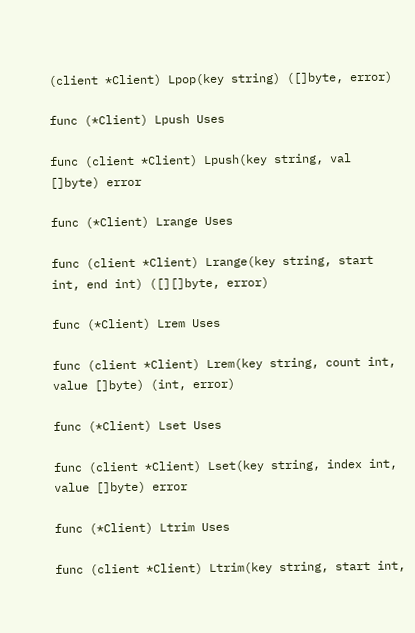(client *Client) Lpop(key string) ([]byte, error)

func (*Client) Lpush Uses

func (client *Client) Lpush(key string, val []byte) error

func (*Client) Lrange Uses

func (client *Client) Lrange(key string, start int, end int) ([][]byte, error)

func (*Client) Lrem Uses

func (client *Client) Lrem(key string, count int, value []byte) (int, error)

func (*Client) Lset Uses

func (client *Client) Lset(key string, index int, value []byte) error

func (*Client) Ltrim Uses

func (client *Client) Ltrim(key string, start int,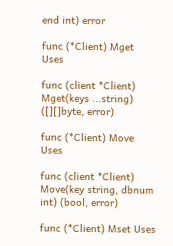end int) error

func (*Client) Mget Uses

func (client *Client) Mget(keys ...string) ([][]byte, error)

func (*Client) Move Uses

func (client *Client) Move(key string, dbnum int) (bool, error)

func (*Client) Mset Uses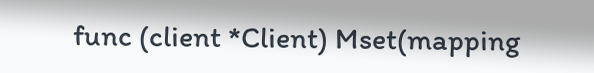func (client *Client) Mset(mapping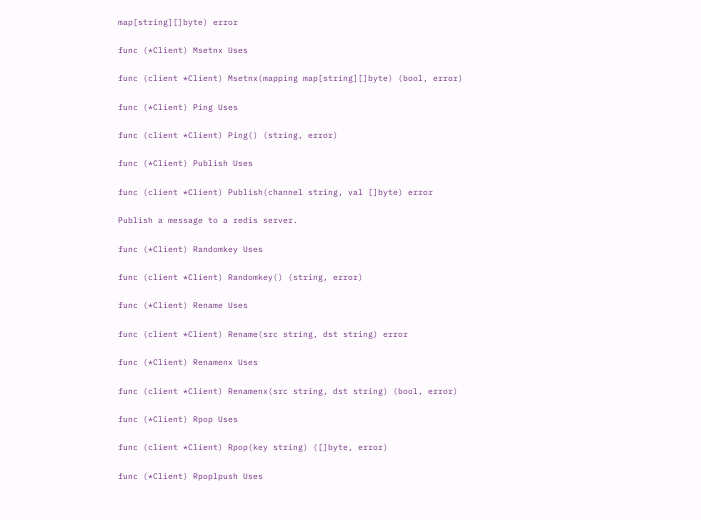map[string][]byte) error

func (*Client) Msetnx Uses

func (client *Client) Msetnx(mapping map[string][]byte) (bool, error)

func (*Client) Ping Uses

func (client *Client) Ping() (string, error)

func (*Client) Publish Uses

func (client *Client) Publish(channel string, val []byte) error

Publish a message to a redis server.

func (*Client) Randomkey Uses

func (client *Client) Randomkey() (string, error)

func (*Client) Rename Uses

func (client *Client) Rename(src string, dst string) error

func (*Client) Renamenx Uses

func (client *Client) Renamenx(src string, dst string) (bool, error)

func (*Client) Rpop Uses

func (client *Client) Rpop(key string) ([]byte, error)

func (*Client) Rpoplpush Uses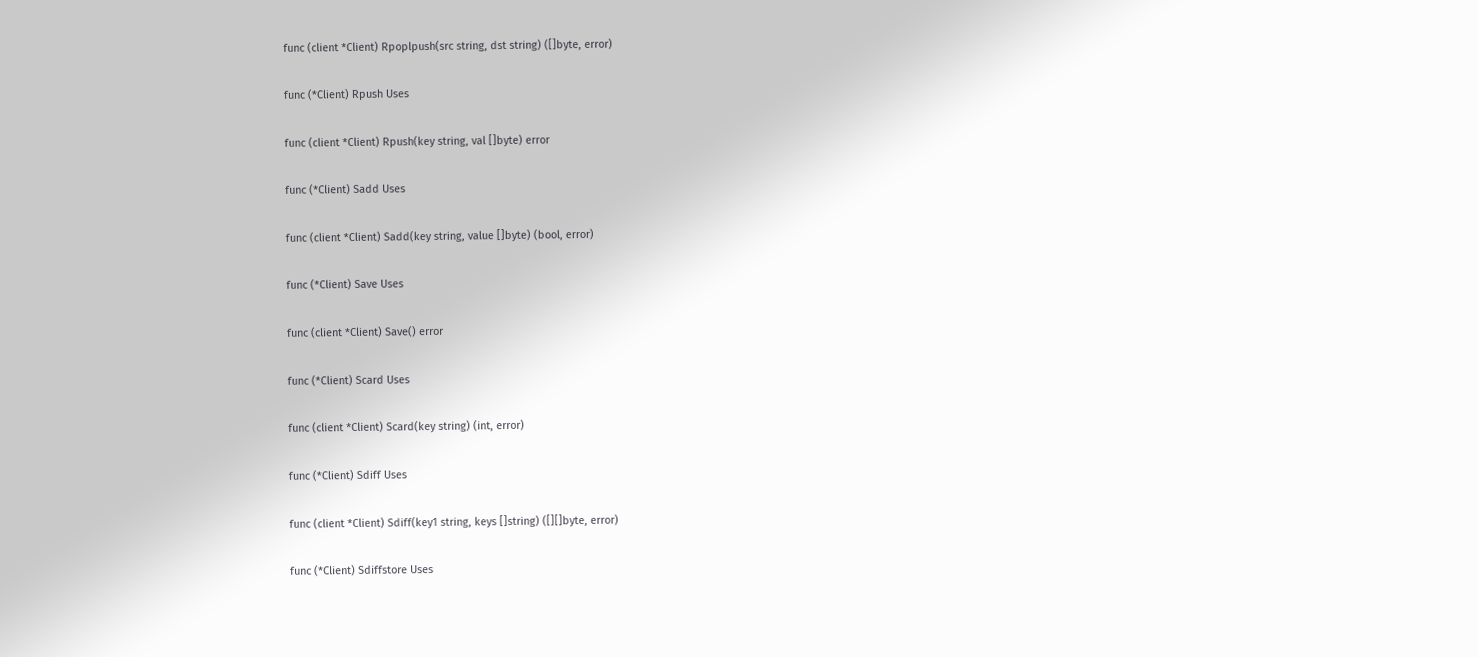func (client *Client) Rpoplpush(src string, dst string) ([]byte, error)

func (*Client) Rpush Uses

func (client *Client) Rpush(key string, val []byte) error

func (*Client) Sadd Uses

func (client *Client) Sadd(key string, value []byte) (bool, error)

func (*Client) Save Uses

func (client *Client) Save() error

func (*Client) Scard Uses

func (client *Client) Scard(key string) (int, error)

func (*Client) Sdiff Uses

func (client *Client) Sdiff(key1 string, keys []string) ([][]byte, error)

func (*Client) Sdiffstore Uses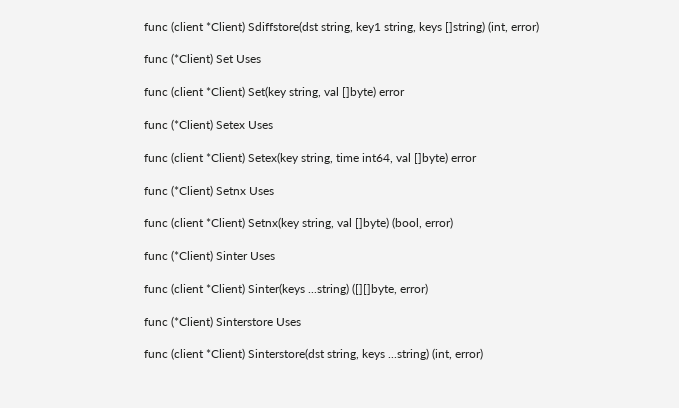func (client *Client) Sdiffstore(dst string, key1 string, keys []string) (int, error)

func (*Client) Set Uses

func (client *Client) Set(key string, val []byte) error

func (*Client) Setex Uses

func (client *Client) Setex(key string, time int64, val []byte) error

func (*Client) Setnx Uses

func (client *Client) Setnx(key string, val []byte) (bool, error)

func (*Client) Sinter Uses

func (client *Client) Sinter(keys ...string) ([][]byte, error)

func (*Client) Sinterstore Uses

func (client *Client) Sinterstore(dst string, keys ...string) (int, error)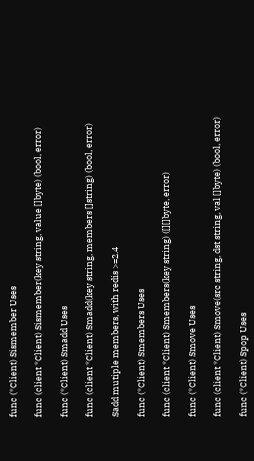func (*Client) Sismember Uses

func (client *Client) Sismember(key string, value []byte) (bool, error)

func (*Client) Smadd Uses

func (client *Client) Smadd(key string, members []string) (bool, error)

Sadd mutiple members, with redis >=2.4

func (*Client) Smembers Uses

func (client *Client) Smembers(key string) ([][]byte, error)

func (*Client) Smove Uses

func (client *Client) Smove(src string, dst string, val []byte) (bool, error)

func (*Client) Spop Uses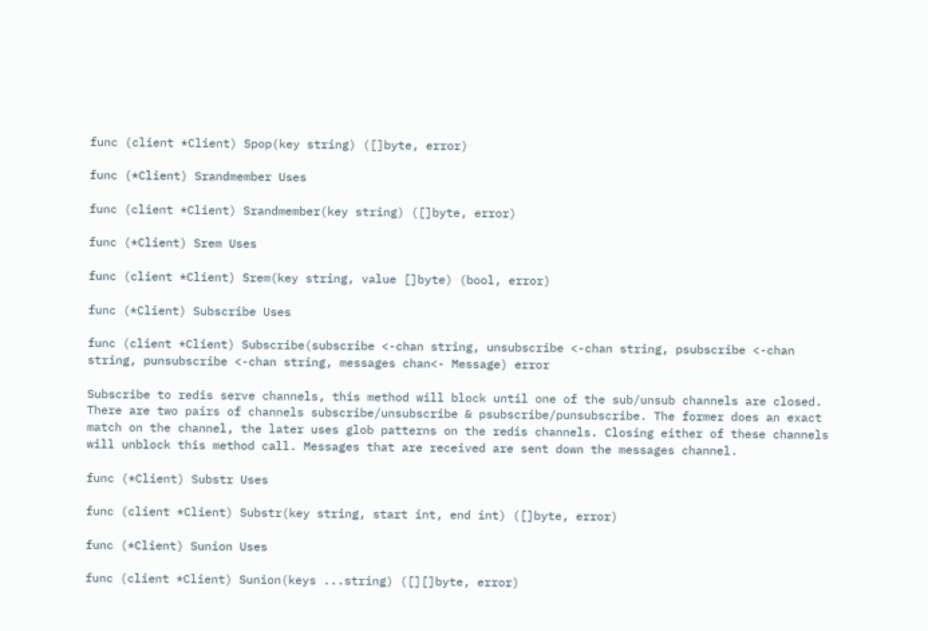func (client *Client) Spop(key string) ([]byte, error)

func (*Client) Srandmember Uses

func (client *Client) Srandmember(key string) ([]byte, error)

func (*Client) Srem Uses

func (client *Client) Srem(key string, value []byte) (bool, error)

func (*Client) Subscribe Uses

func (client *Client) Subscribe(subscribe <-chan string, unsubscribe <-chan string, psubscribe <-chan string, punsubscribe <-chan string, messages chan<- Message) error

Subscribe to redis serve channels, this method will block until one of the sub/unsub channels are closed. There are two pairs of channels subscribe/unsubscribe & psubscribe/punsubscribe. The former does an exact match on the channel, the later uses glob patterns on the redis channels. Closing either of these channels will unblock this method call. Messages that are received are sent down the messages channel.

func (*Client) Substr Uses

func (client *Client) Substr(key string, start int, end int) ([]byte, error)

func (*Client) Sunion Uses

func (client *Client) Sunion(keys ...string) ([][]byte, error)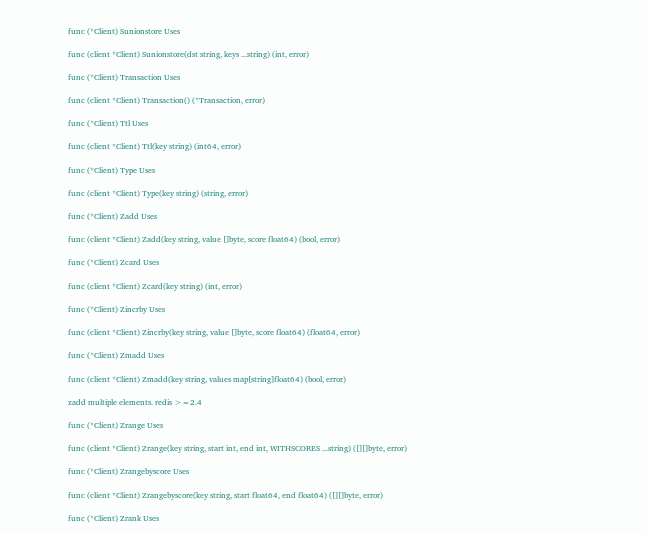func (*Client) Sunionstore Uses

func (client *Client) Sunionstore(dst string, keys ...string) (int, error)

func (*Client) Transaction Uses

func (client *Client) Transaction() (*Transaction, error)

func (*Client) Ttl Uses

func (client *Client) Ttl(key string) (int64, error)

func (*Client) Type Uses

func (client *Client) Type(key string) (string, error)

func (*Client) Zadd Uses

func (client *Client) Zadd(key string, value []byte, score float64) (bool, error)

func (*Client) Zcard Uses

func (client *Client) Zcard(key string) (int, error)

func (*Client) Zincrby Uses

func (client *Client) Zincrby(key string, value []byte, score float64) (float64, error)

func (*Client) Zmadd Uses

func (client *Client) Zmadd(key string, values map[string]float64) (bool, error)

zadd multiple elements. redis >=2.4

func (*Client) Zrange Uses

func (client *Client) Zrange(key string, start int, end int, WITHSCORES ...string) ([][]byte, error)

func (*Client) Zrangebyscore Uses

func (client *Client) Zrangebyscore(key string, start float64, end float64) ([][]byte, error)

func (*Client) Zrank Uses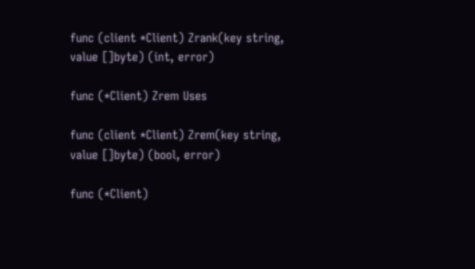func (client *Client) Zrank(key string, value []byte) (int, error)

func (*Client) Zrem Uses

func (client *Client) Zrem(key string, value []byte) (bool, error)

func (*Client)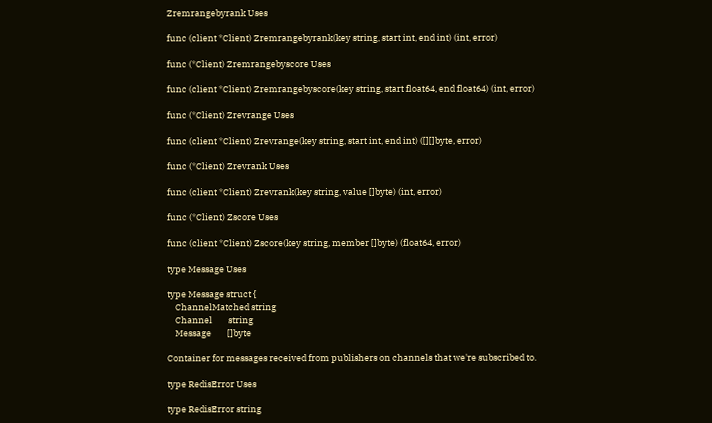Zremrangebyrank Uses

func (client *Client) Zremrangebyrank(key string, start int, end int) (int, error)

func (*Client) Zremrangebyscore Uses

func (client *Client) Zremrangebyscore(key string, start float64, end float64) (int, error)

func (*Client) Zrevrange Uses

func (client *Client) Zrevrange(key string, start int, end int) ([][]byte, error)

func (*Client) Zrevrank Uses

func (client *Client) Zrevrank(key string, value []byte) (int, error)

func (*Client) Zscore Uses

func (client *Client) Zscore(key string, member []byte) (float64, error)

type Message Uses

type Message struct {
    ChannelMatched string
    Channel        string
    Message        []byte

Container for messages received from publishers on channels that we're subscribed to.

type RedisError Uses

type RedisError string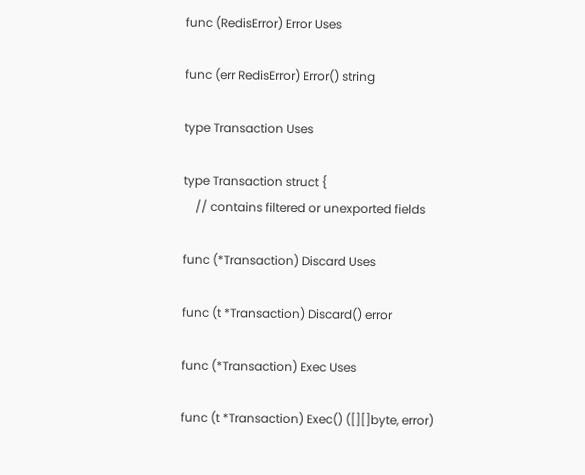func (RedisError) Error Uses

func (err RedisError) Error() string

type Transaction Uses

type Transaction struct {
    // contains filtered or unexported fields

func (*Transaction) Discard Uses

func (t *Transaction) Discard() error

func (*Transaction) Exec Uses

func (t *Transaction) Exec() ([][]byte, error)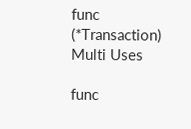func (*Transaction) Multi Uses

func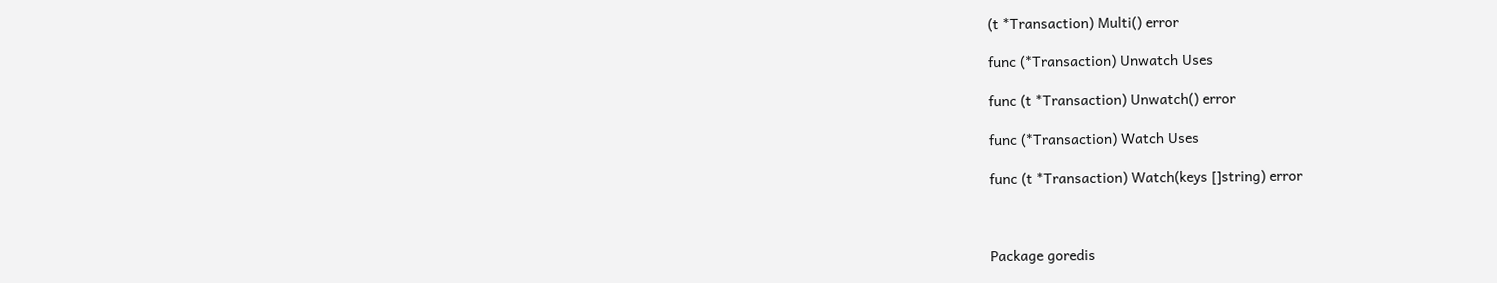(t *Transaction) Multi() error

func (*Transaction) Unwatch Uses

func (t *Transaction) Unwatch() error

func (*Transaction) Watch Uses

func (t *Transaction) Watch(keys []string) error



Package goredis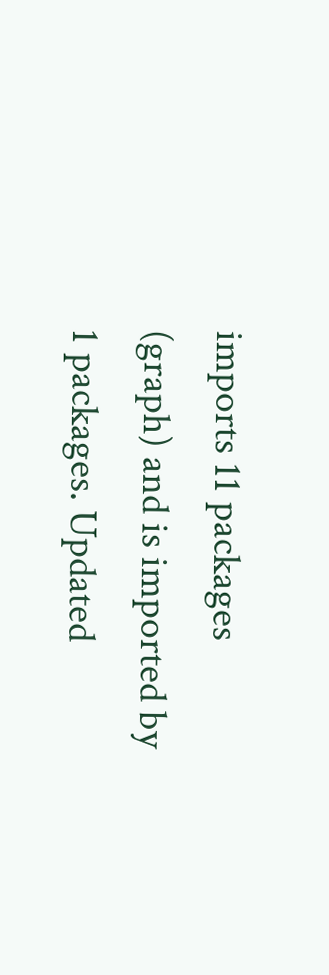imports 11 packages (graph) and is imported by 1 packages. Updated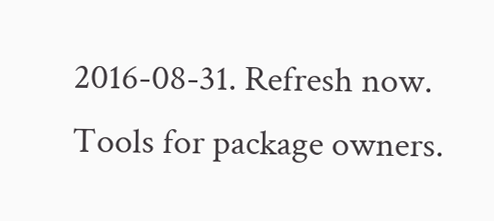2016-08-31. Refresh now. Tools for package owners.